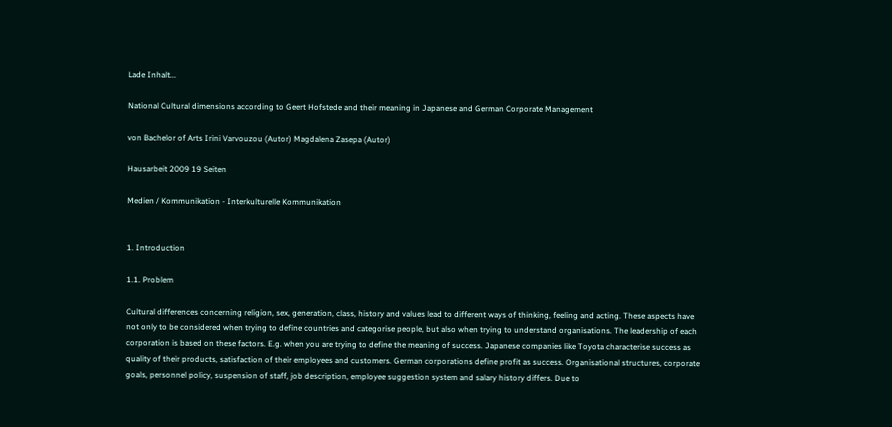Lade Inhalt...

National Cultural dimensions according to Geert Hofstede and their meaning in Japanese and German Corporate Management

von Bachelor of Arts Irini Varvouzou (Autor) Magdalena Zasepa (Autor)

Hausarbeit 2009 19 Seiten

Medien / Kommunikation - Interkulturelle Kommunikation


1. Introduction

1.1. Problem

Cultural differences concerning religion, sex, generation, class, history and values lead to different ways of thinking, feeling and acting. These aspects have not only to be considered when trying to define countries and categorise people, but also when trying to understand organisations. The leadership of each corporation is based on these factors. E.g. when you are trying to define the meaning of success. Japanese companies like Toyota characterise success as quality of their products, satisfaction of their employees and customers. German corporations define profit as success. Organisational structures, corporate goals, personnel policy, suspension of staff, job description, employee suggestion system and salary history differs. Due to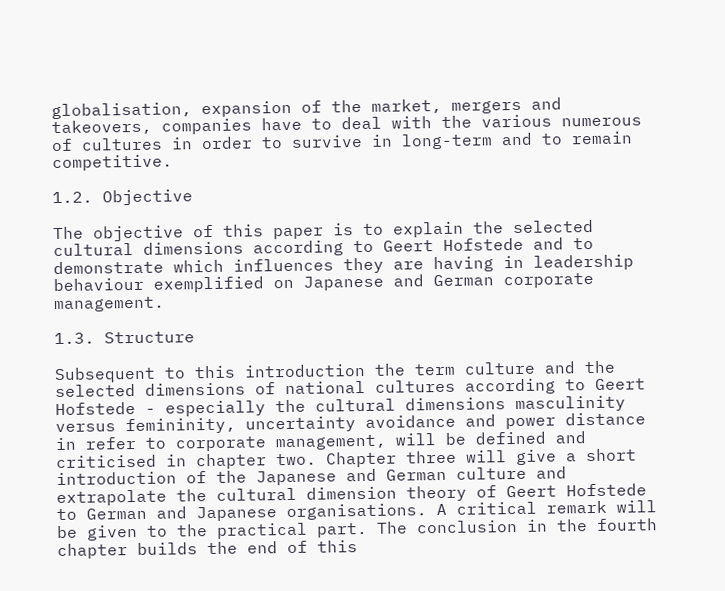globalisation, expansion of the market, mergers and takeovers, companies have to deal with the various numerous of cultures in order to survive in long-term and to remain competitive.

1.2. Objective

The objective of this paper is to explain the selected cultural dimensions according to Geert Hofstede and to demonstrate which influences they are having in leadership behaviour exemplified on Japanese and German corporate management.

1.3. Structure

Subsequent to this introduction the term culture and the selected dimensions of national cultures according to Geert Hofstede - especially the cultural dimensions masculinity versus femininity, uncertainty avoidance and power distance in refer to corporate management, will be defined and criticised in chapter two. Chapter three will give a short introduction of the Japanese and German culture and extrapolate the cultural dimension theory of Geert Hofstede to German and Japanese organisations. A critical remark will be given to the practical part. The conclusion in the fourth chapter builds the end of this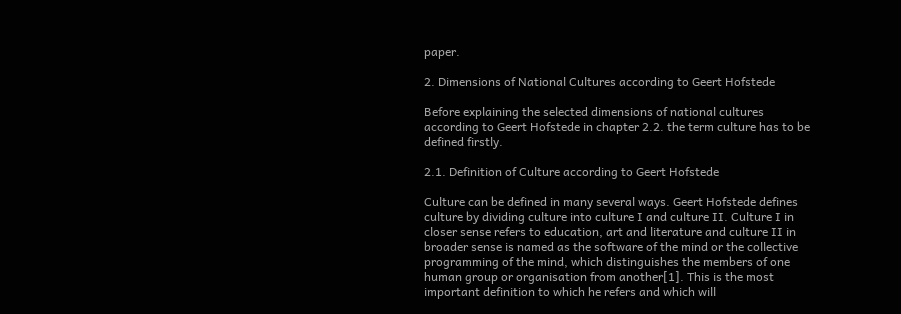paper.

2. Dimensions of National Cultures according to Geert Hofstede

Before explaining the selected dimensions of national cultures according to Geert Hofstede in chapter 2.2. the term culture has to be defined firstly.

2.1. Definition of Culture according to Geert Hofstede

Culture can be defined in many several ways. Geert Hofstede defines culture by dividing culture into culture I and culture II. Culture I in closer sense refers to education, art and literature and culture II in broader sense is named as the software of the mind or the collective programming of the mind, which distinguishes the members of one human group or organisation from another[1]. This is the most important definition to which he refers and which will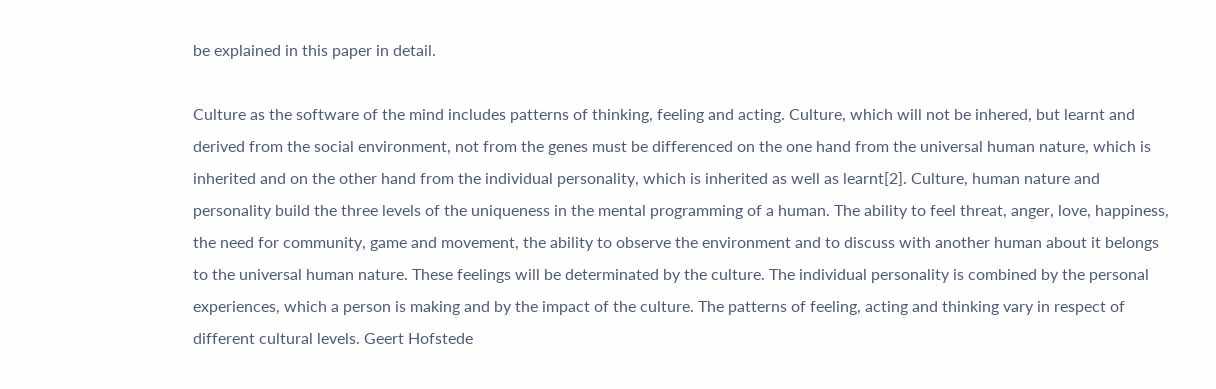be explained in this paper in detail.

Culture as the software of the mind includes patterns of thinking, feeling and acting. Culture, which will not be inhered, but learnt and derived from the social environment, not from the genes must be differenced on the one hand from the universal human nature, which is inherited and on the other hand from the individual personality, which is inherited as well as learnt[2]. Culture, human nature and personality build the three levels of the uniqueness in the mental programming of a human. The ability to feel threat, anger, love, happiness, the need for community, game and movement, the ability to observe the environment and to discuss with another human about it belongs to the universal human nature. These feelings will be determinated by the culture. The individual personality is combined by the personal experiences, which a person is making and by the impact of the culture. The patterns of feeling, acting and thinking vary in respect of different cultural levels. Geert Hofstede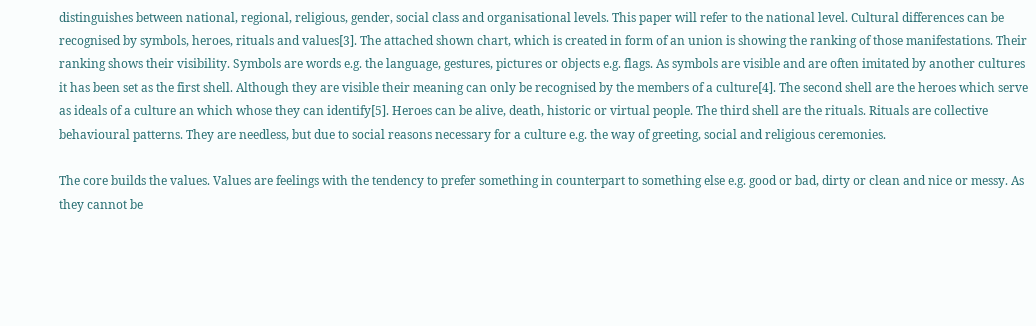distinguishes between national, regional, religious, gender, social class and organisational levels. This paper will refer to the national level. Cultural differences can be recognised by symbols, heroes, rituals and values[3]. The attached shown chart, which is created in form of an union is showing the ranking of those manifestations. Their ranking shows their visibility. Symbols are words e.g. the language, gestures, pictures or objects e.g. flags. As symbols are visible and are often imitated by another cultures it has been set as the first shell. Although they are visible their meaning can only be recognised by the members of a culture[4]. The second shell are the heroes which serve as ideals of a culture an which whose they can identify[5]. Heroes can be alive, death, historic or virtual people. The third shell are the rituals. Rituals are collective behavioural patterns. They are needless, but due to social reasons necessary for a culture e.g. the way of greeting, social and religious ceremonies.

The core builds the values. Values are feelings with the tendency to prefer something in counterpart to something else e.g. good or bad, dirty or clean and nice or messy. As they cannot be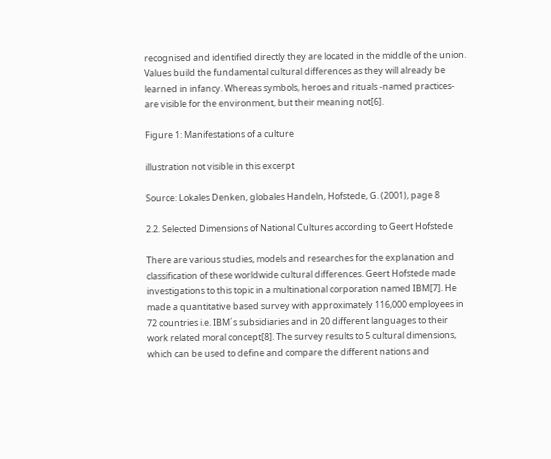recognised and identified directly they are located in the middle of the union. Values build the fundamental cultural differences as they will already be learned in infancy. Whereas symbols, heroes and rituals -named practices- are visible for the environment, but their meaning not[6].

Figure 1: Manifestations of a culture

illustration not visible in this excerpt

Source: Lokales Denken, globales Handeln, Hofstede, G. (2001), page 8

2.2. Selected Dimensions of National Cultures according to Geert Hofstede

There are various studies, models and researches for the explanation and classification of these worldwide cultural differences. Geert Hofstede made investigations to this topic in a multinational corporation named IBM[7]. He made a quantitative based survey with approximately 116,000 employees in 72 countries i.e. IBM´s subsidiaries and in 20 different languages to their work related moral concept[8]. The survey results to 5 cultural dimensions, which can be used to define and compare the different nations and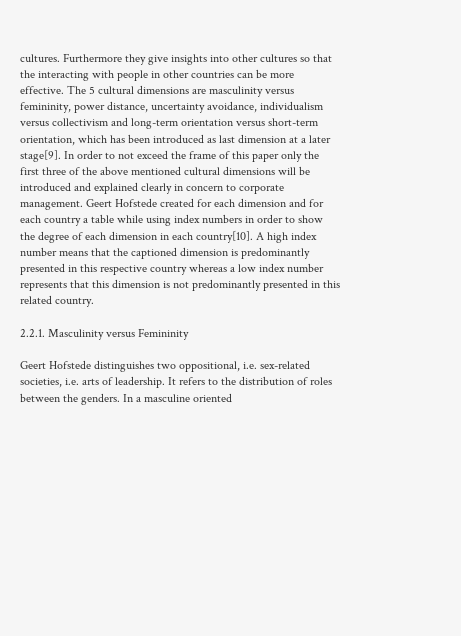cultures. Furthermore they give insights into other cultures so that the interacting with people in other countries can be more effective. The 5 cultural dimensions are masculinity versus femininity, power distance, uncertainty avoidance, individualism versus collectivism and long-term orientation versus short-term orientation, which has been introduced as last dimension at a later stage[9]. In order to not exceed the frame of this paper only the first three of the above mentioned cultural dimensions will be introduced and explained clearly in concern to corporate management. Geert Hofstede created for each dimension and for each country a table while using index numbers in order to show the degree of each dimension in each country[10]. A high index number means that the captioned dimension is predominantly presented in this respective country whereas a low index number represents that this dimension is not predominantly presented in this related country.

2.2.1. Masculinity versus Femininity

Geert Hofstede distinguishes two oppositional, i.e. sex-related societies, i.e. arts of leadership. It refers to the distribution of roles between the genders. In a masculine oriented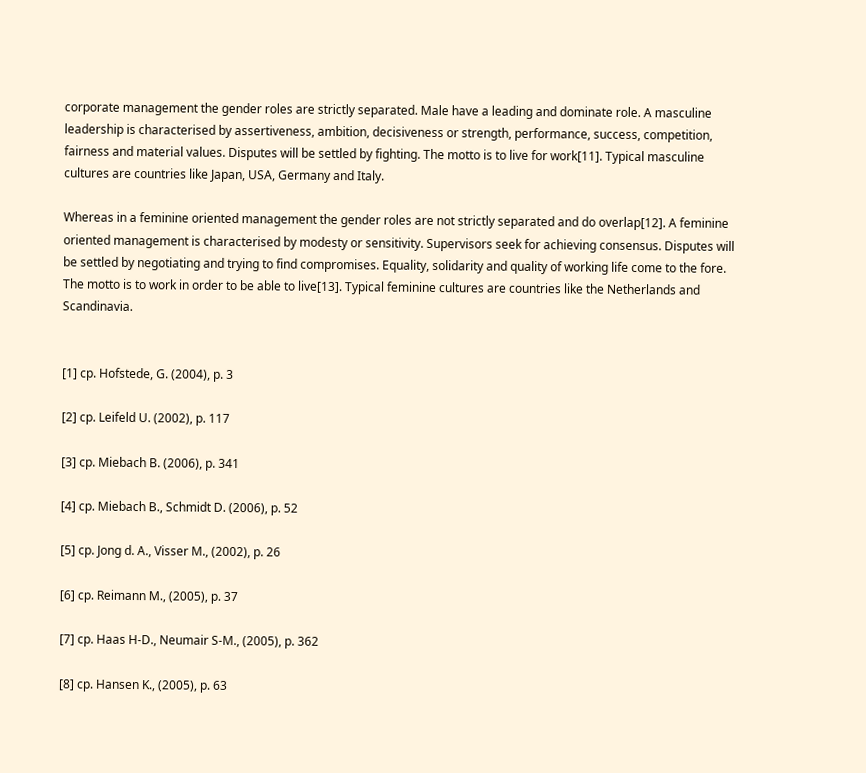corporate management the gender roles are strictly separated. Male have a leading and dominate role. A masculine leadership is characterised by assertiveness, ambition, decisiveness or strength, performance, success, competition, fairness and material values. Disputes will be settled by fighting. The motto is to live for work[11]. Typical masculine cultures are countries like Japan, USA, Germany and Italy.

Whereas in a feminine oriented management the gender roles are not strictly separated and do overlap[12]. A feminine oriented management is characterised by modesty or sensitivity. Supervisors seek for achieving consensus. Disputes will be settled by negotiating and trying to find compromises. Equality, solidarity and quality of working life come to the fore. The motto is to work in order to be able to live[13]. Typical feminine cultures are countries like the Netherlands and Scandinavia.


[1] cp. Hofstede, G. (2004), p. 3

[2] cp. Leifeld U. (2002), p. 117

[3] cp. Miebach B. (2006), p. 341

[4] cp. Miebach B., Schmidt D. (2006), p. 52

[5] cp. Jong d. A., Visser M., (2002), p. 26

[6] cp. Reimann M., (2005), p. 37

[7] cp. Haas H-D., Neumair S-M., (2005), p. 362

[8] cp. Hansen K., (2005), p. 63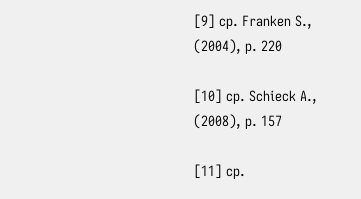[9] cp. Franken S., (2004), p. 220

[10] cp. Schieck A., (2008), p. 157

[11] cp.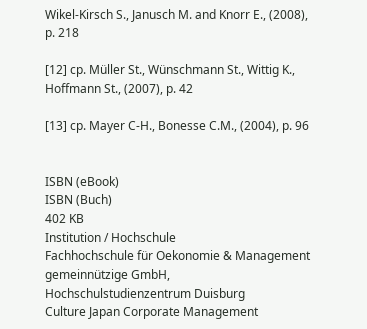Wikel-Kirsch S., Janusch M. and Knorr E., (2008), p. 218

[12] cp. Müller St., Wünschmann St., Wittig K., Hoffmann St., (2007), p. 42

[13] cp. Mayer C-H., Bonesse C.M., (2004), p. 96


ISBN (eBook)
ISBN (Buch)
402 KB
Institution / Hochschule
Fachhochschule für Oekonomie & Management gemeinnützige GmbH, Hochschulstudienzentrum Duisburg
Culture Japan Corporate Management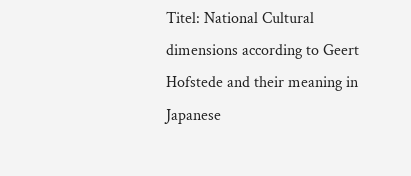Titel: National Cultural dimensions according to Geert Hofstede and their meaning in Japanese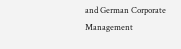and German Corporate Management